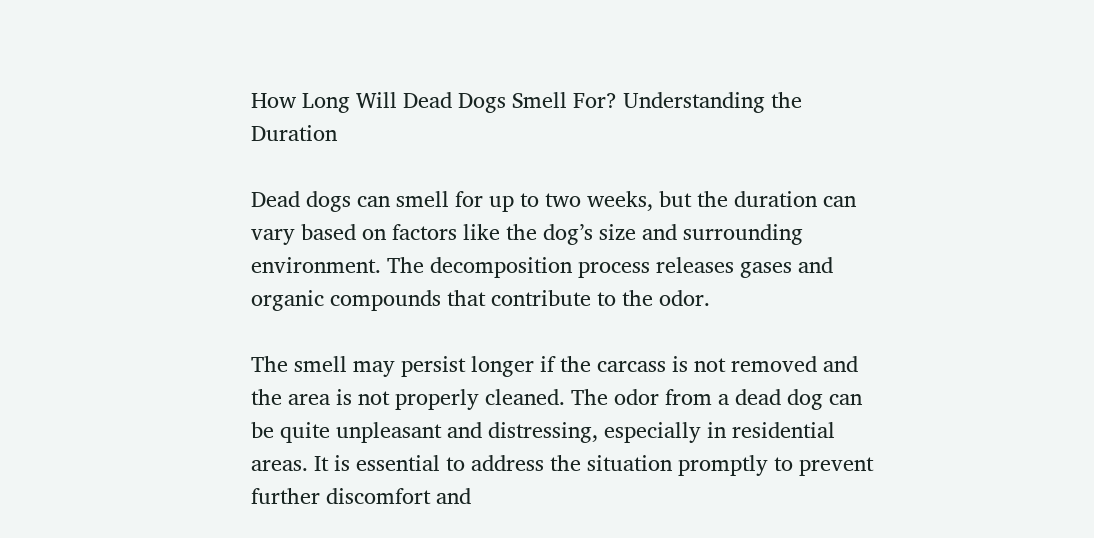How Long Will Dead Dogs Smell For? Understanding the Duration

Dead dogs can smell for up to two weeks, but the duration can vary based on factors like the dog’s size and surrounding environment. The decomposition process releases gases and organic compounds that contribute to the odor.

The smell may persist longer if the carcass is not removed and the area is not properly cleaned. The odor from a dead dog can be quite unpleasant and distressing, especially in residential areas. It is essential to address the situation promptly to prevent further discomfort and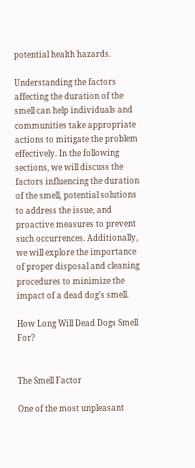potential health hazards.

Understanding the factors affecting the duration of the smell can help individuals and communities take appropriate actions to mitigate the problem effectively. In the following sections, we will discuss the factors influencing the duration of the smell, potential solutions to address the issue, and proactive measures to prevent such occurrences. Additionally, we will explore the importance of proper disposal and cleaning procedures to minimize the impact of a dead dog’s smell.

How Long Will Dead Dogs Smell For?


The Smell Factor

One of the most unpleasant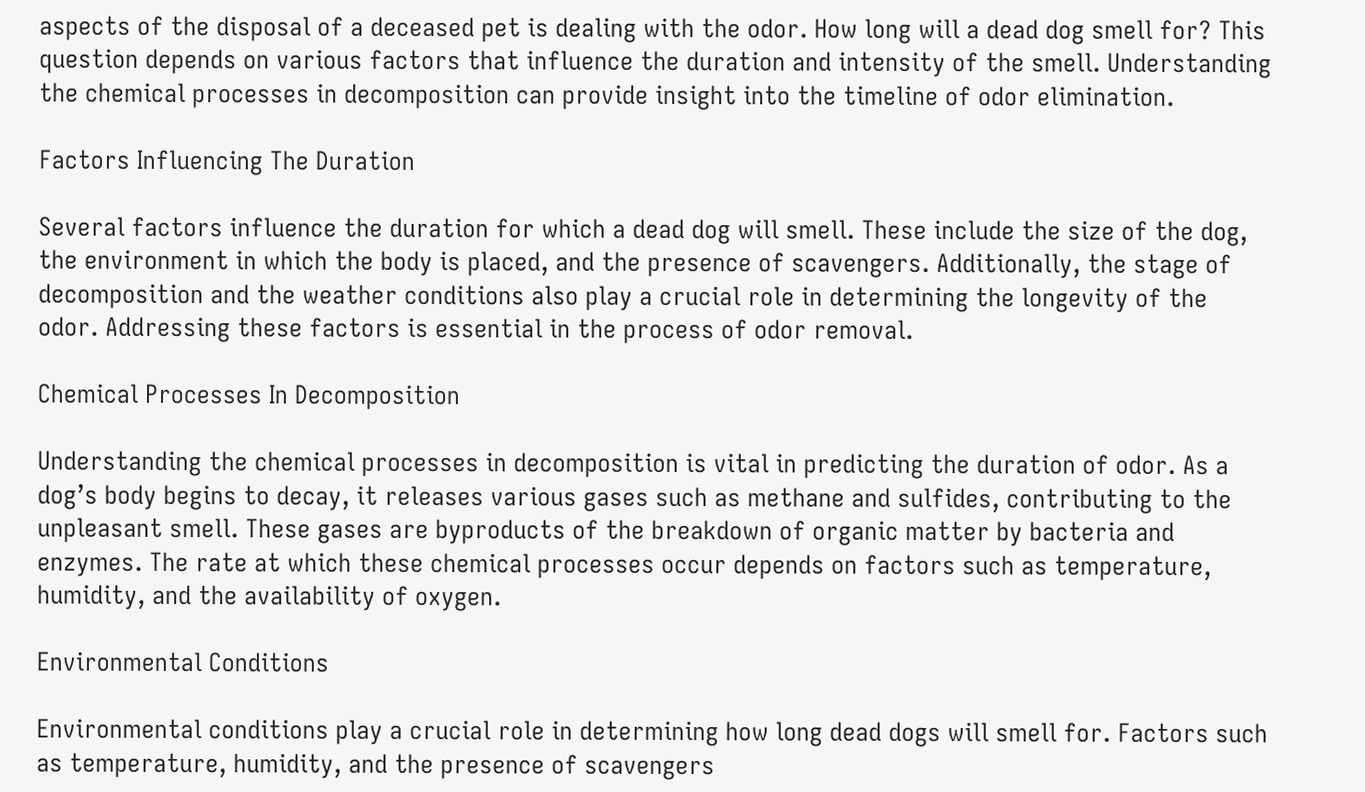aspects of the disposal of a deceased pet is dealing with the odor. How long will a dead dog smell for? This question depends on various factors that influence the duration and intensity of the smell. Understanding the chemical processes in decomposition can provide insight into the timeline of odor elimination.

Factors Influencing The Duration

Several factors influence the duration for which a dead dog will smell. These include the size of the dog, the environment in which the body is placed, and the presence of scavengers. Additionally, the stage of decomposition and the weather conditions also play a crucial role in determining the longevity of the odor. Addressing these factors is essential in the process of odor removal.

Chemical Processes In Decomposition

Understanding the chemical processes in decomposition is vital in predicting the duration of odor. As a dog’s body begins to decay, it releases various gases such as methane and sulfides, contributing to the unpleasant smell. These gases are byproducts of the breakdown of organic matter by bacteria and enzymes. The rate at which these chemical processes occur depends on factors such as temperature, humidity, and the availability of oxygen.

Environmental Conditions

Environmental conditions play a crucial role in determining how long dead dogs will smell for. Factors such as temperature, humidity, and the presence of scavengers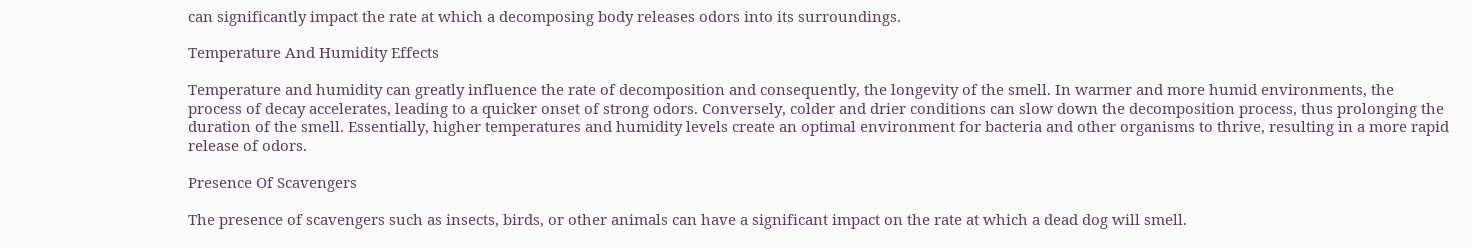can significantly impact the rate at which a decomposing body releases odors into its surroundings.

Temperature And Humidity Effects

Temperature and humidity can greatly influence the rate of decomposition and consequently, the longevity of the smell. In warmer and more humid environments, the process of decay accelerates, leading to a quicker onset of strong odors. Conversely, colder and drier conditions can slow down the decomposition process, thus prolonging the duration of the smell. Essentially, higher temperatures and humidity levels create an optimal environment for bacteria and other organisms to thrive, resulting in a more rapid release of odors.

Presence Of Scavengers

The presence of scavengers such as insects, birds, or other animals can have a significant impact on the rate at which a dead dog will smell.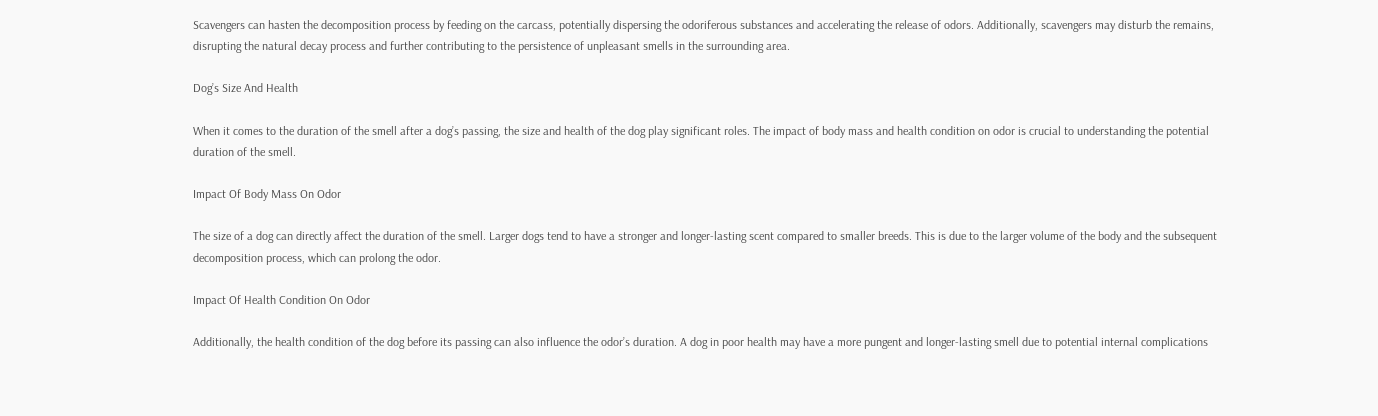Scavengers can hasten the decomposition process by feeding on the carcass, potentially dispersing the odoriferous substances and accelerating the release of odors. Additionally, scavengers may disturb the remains, disrupting the natural decay process and further contributing to the persistence of unpleasant smells in the surrounding area.

Dog’s Size And Health

When it comes to the duration of the smell after a dog’s passing, the size and health of the dog play significant roles. The impact of body mass and health condition on odor is crucial to understanding the potential duration of the smell.

Impact Of Body Mass On Odor

The size of a dog can directly affect the duration of the smell. Larger dogs tend to have a stronger and longer-lasting scent compared to smaller breeds. This is due to the larger volume of the body and the subsequent decomposition process, which can prolong the odor.

Impact Of Health Condition On Odor

Additionally, the health condition of the dog before its passing can also influence the odor’s duration. A dog in poor health may have a more pungent and longer-lasting smell due to potential internal complications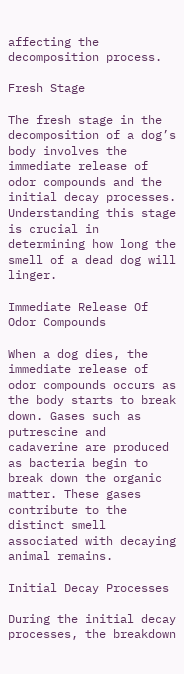affecting the decomposition process.

Fresh Stage

The fresh stage in the decomposition of a dog’s body involves the immediate release of odor compounds and the initial decay processes. Understanding this stage is crucial in determining how long the smell of a dead dog will linger.

Immediate Release Of Odor Compounds

When a dog dies, the immediate release of odor compounds occurs as the body starts to break down. Gases such as putrescine and cadaverine are produced as bacteria begin to break down the organic matter. These gases contribute to the distinct smell associated with decaying animal remains.

Initial Decay Processes

During the initial decay processes, the breakdown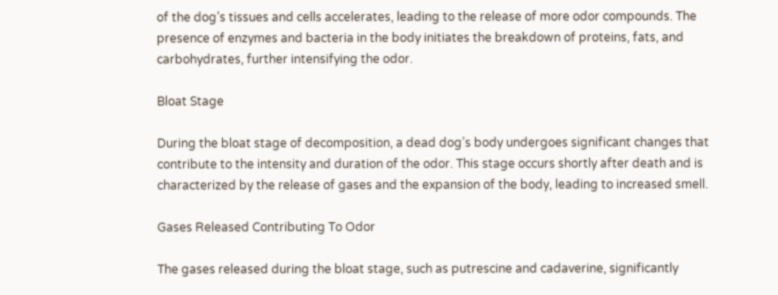of the dog’s tissues and cells accelerates, leading to the release of more odor compounds. The presence of enzymes and bacteria in the body initiates the breakdown of proteins, fats, and carbohydrates, further intensifying the odor.

Bloat Stage

During the bloat stage of decomposition, a dead dog’s body undergoes significant changes that contribute to the intensity and duration of the odor. This stage occurs shortly after death and is characterized by the release of gases and the expansion of the body, leading to increased smell.

Gases Released Contributing To Odor

The gases released during the bloat stage, such as putrescine and cadaverine, significantly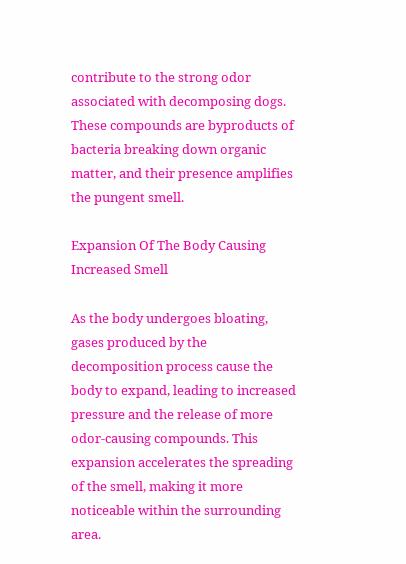contribute to the strong odor associated with decomposing dogs. These compounds are byproducts of bacteria breaking down organic matter, and their presence amplifies the pungent smell.

Expansion Of The Body Causing Increased Smell

As the body undergoes bloating, gases produced by the decomposition process cause the body to expand, leading to increased pressure and the release of more odor-causing compounds. This expansion accelerates the spreading of the smell, making it more noticeable within the surrounding area.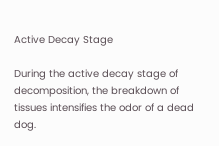Active Decay Stage

During the active decay stage of decomposition, the breakdown of tissues intensifies the odor of a dead dog.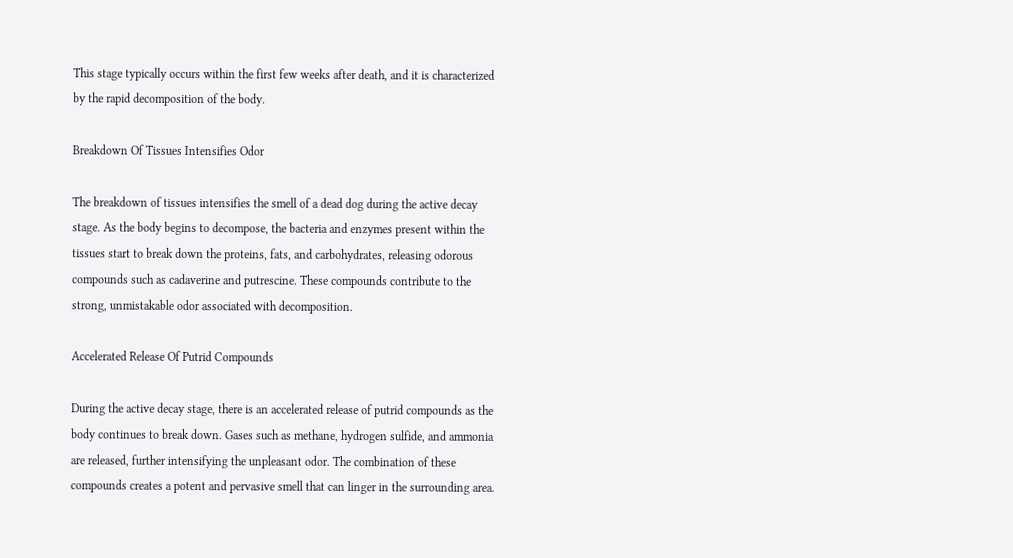This stage typically occurs within the first few weeks after death, and it is characterized by the rapid decomposition of the body.

Breakdown Of Tissues Intensifies Odor

The breakdown of tissues intensifies the smell of a dead dog during the active decay stage. As the body begins to decompose, the bacteria and enzymes present within the tissues start to break down the proteins, fats, and carbohydrates, releasing odorous compounds such as cadaverine and putrescine. These compounds contribute to the strong, unmistakable odor associated with decomposition.

Accelerated Release Of Putrid Compounds

During the active decay stage, there is an accelerated release of putrid compounds as the body continues to break down. Gases such as methane, hydrogen sulfide, and ammonia are released, further intensifying the unpleasant odor. The combination of these compounds creates a potent and pervasive smell that can linger in the surrounding area.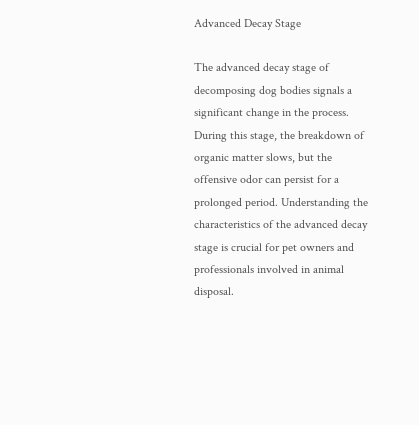Advanced Decay Stage

The advanced decay stage of decomposing dog bodies signals a significant change in the process. During this stage, the breakdown of organic matter slows, but the offensive odor can persist for a prolonged period. Understanding the characteristics of the advanced decay stage is crucial for pet owners and professionals involved in animal disposal.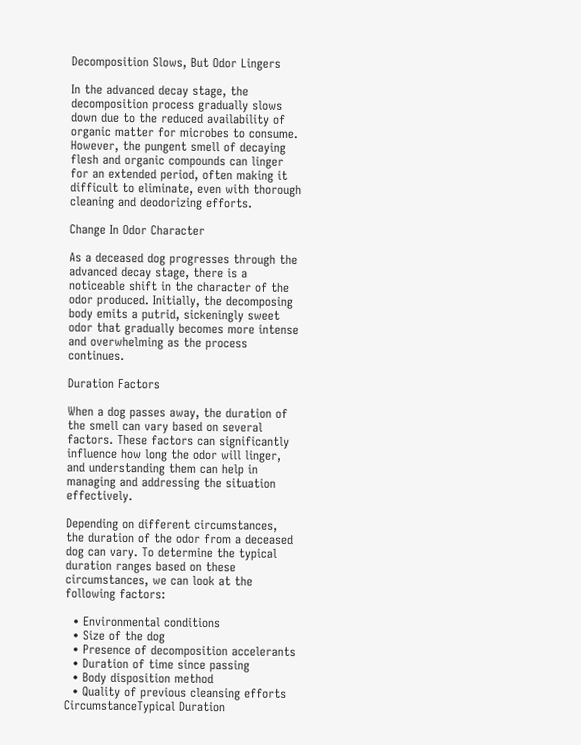Decomposition Slows, But Odor Lingers

In the advanced decay stage, the decomposition process gradually slows down due to the reduced availability of organic matter for microbes to consume. However, the pungent smell of decaying flesh and organic compounds can linger for an extended period, often making it difficult to eliminate, even with thorough cleaning and deodorizing efforts.

Change In Odor Character

As a deceased dog progresses through the advanced decay stage, there is a noticeable shift in the character of the odor produced. Initially, the decomposing body emits a putrid, sickeningly sweet odor that gradually becomes more intense and overwhelming as the process continues.

Duration Factors

When a dog passes away, the duration of the smell can vary based on several factors. These factors can significantly influence how long the odor will linger, and understanding them can help in managing and addressing the situation effectively.

Depending on different circumstances, the duration of the odor from a deceased dog can vary. To determine the typical duration ranges based on these circumstances, we can look at the following factors:

  • Environmental conditions
  • Size of the dog
  • Presence of decomposition accelerants
  • Duration of time since passing
  • Body disposition method
  • Quality of previous cleansing efforts
CircumstanceTypical Duration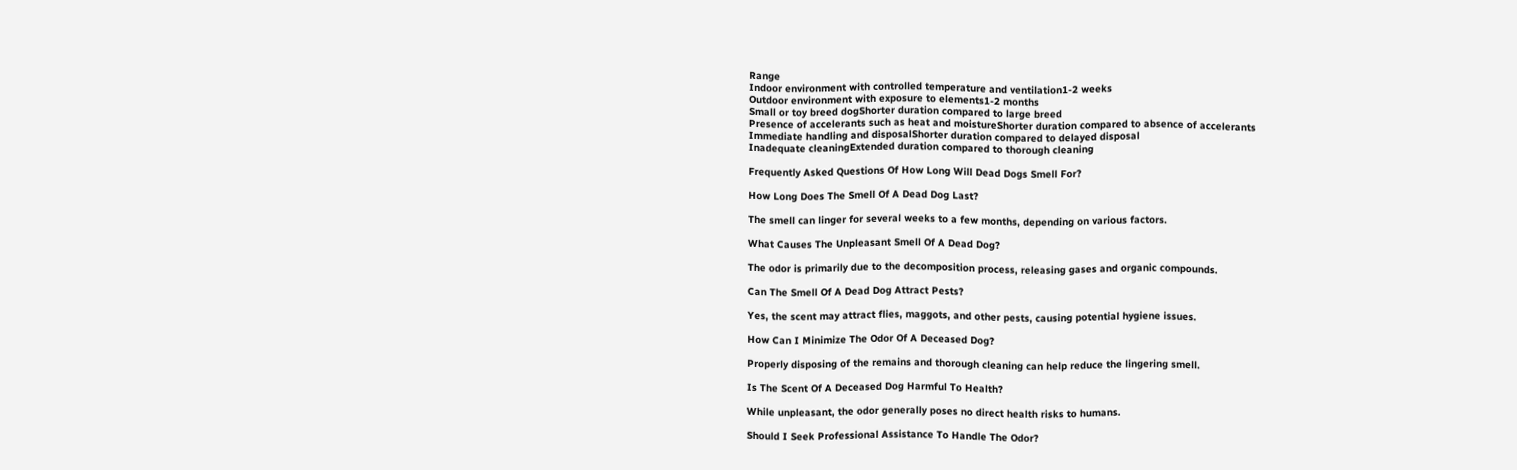Range
Indoor environment with controlled temperature and ventilation1-2 weeks
Outdoor environment with exposure to elements1-2 months
Small or toy breed dogShorter duration compared to large breed
Presence of accelerants such as heat and moistureShorter duration compared to absence of accelerants
Immediate handling and disposalShorter duration compared to delayed disposal
Inadequate cleaningExtended duration compared to thorough cleaning

Frequently Asked Questions Of How Long Will Dead Dogs Smell For?

How Long Does The Smell Of A Dead Dog Last?

The smell can linger for several weeks to a few months, depending on various factors.

What Causes The Unpleasant Smell Of A Dead Dog?

The odor is primarily due to the decomposition process, releasing gases and organic compounds.

Can The Smell Of A Dead Dog Attract Pests?

Yes, the scent may attract flies, maggots, and other pests, causing potential hygiene issues.

How Can I Minimize The Odor Of A Deceased Dog?

Properly disposing of the remains and thorough cleaning can help reduce the lingering smell.

Is The Scent Of A Deceased Dog Harmful To Health?

While unpleasant, the odor generally poses no direct health risks to humans.

Should I Seek Professional Assistance To Handle The Odor?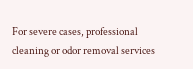For severe cases, professional cleaning or odor removal services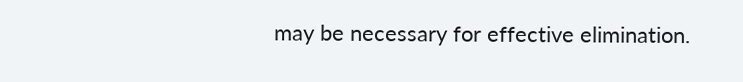may be necessary for effective elimination.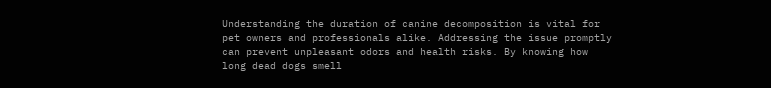Understanding the duration of canine decomposition is vital for pet owners and professionals alike. Addressing the issue promptly can prevent unpleasant odors and health risks. By knowing how long dead dogs smell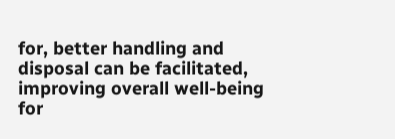for, better handling and disposal can be facilitated, improving overall well-being for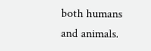both humans and animals.